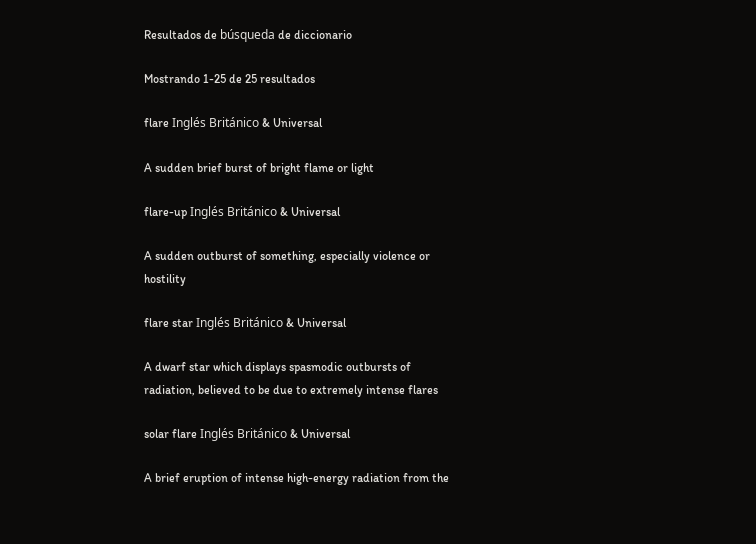Resultados de búsqueda de diccionario

Mostrando 1-25 de 25 resultados

flare Inglés Británico & Universal

A sudden brief burst of bright flame or light

flare-up Inglés Británico & Universal

A sudden outburst of something, especially violence or hostility

flare star Inglés Británico & Universal

A dwarf star which displays spasmodic outbursts of radiation, believed to be due to extremely intense flares

solar flare Inglés Británico & Universal

A brief eruption of intense high-energy radiation from the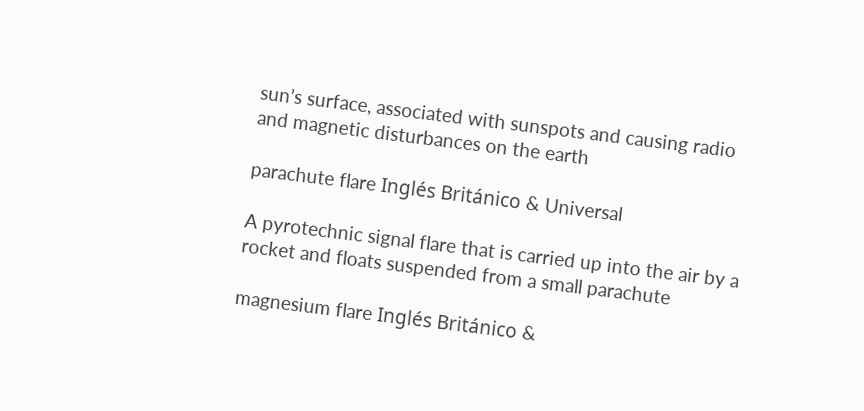sun’s surface, associated with sunspots and causing radio and magnetic disturbances on the earth

parachute flare Inglés Británico & Universal

A pyrotechnic signal flare that is carried up into the air by a rocket and floats suspended from a small parachute

magnesium flare Inglés Británico &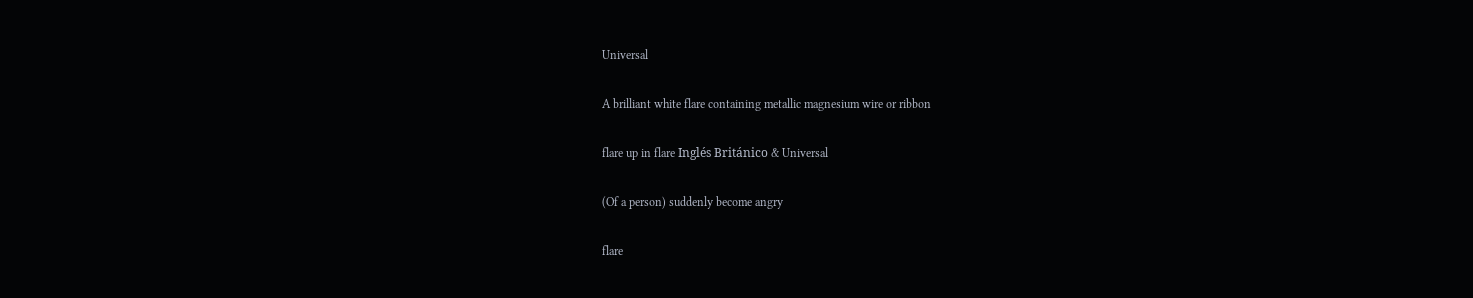Universal

A brilliant white flare containing metallic magnesium wire or ribbon

flare up in flare Inglés Británico & Universal

(Of a person) suddenly become angry

flare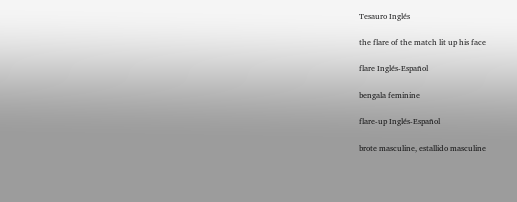Tesauro Inglés

the flare of the match lit up his face

flare Inglés-Español

bengala feminine

flare-up Inglés-Español

brote masculine, estallido masculine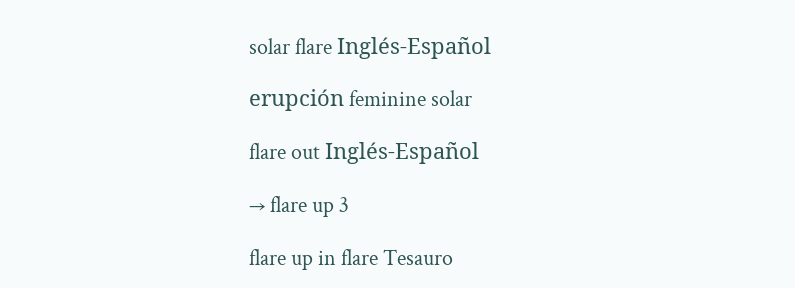solar flare Inglés-Español

erupción feminine solar

flare out Inglés-Español

→ flare up 3

flare up in flare Tesauro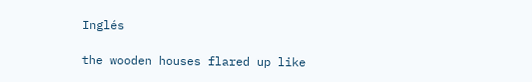Inglés

the wooden houses flared up like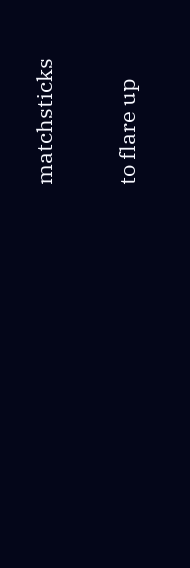matchsticks

to flare up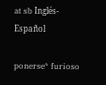at sb Inglés-Español

ponerse* furioso